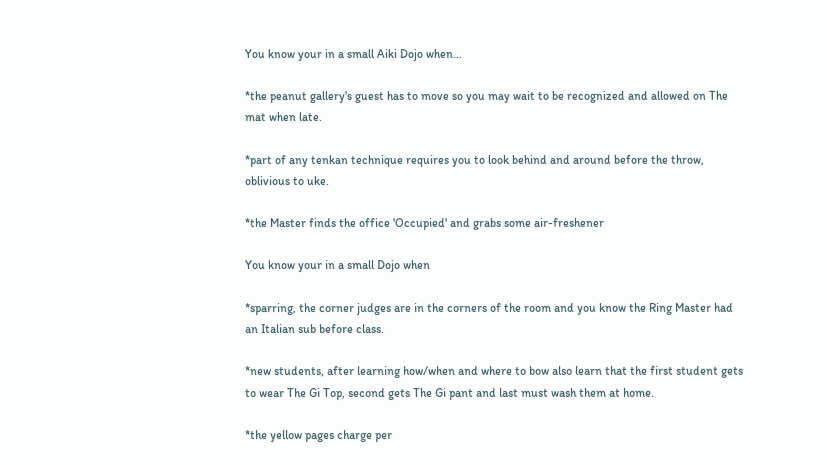You know your in a small Aiki Dojo when...

*the peanut gallery's guest has to move so you may wait to be recognized and allowed on The mat when late.

*part of any tenkan technique requires you to look behind and around before the throw, oblivious to uke.

*the Master finds the office 'Occupied' and grabs some air-freshener

You know your in a small Dojo when

*sparring, the corner judges are in the corners of the room and you know the Ring Master had an Italian sub before class.

*new students, after learning how/when and where to bow also learn that the first student gets to wear The Gi Top, second gets The Gi pant and last must wash them at home.

*the yellow pages charge per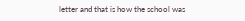letter and that is how the school was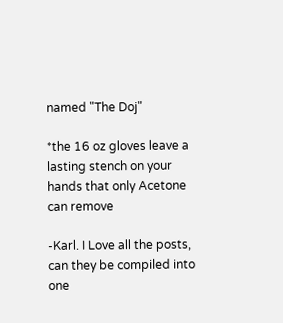named "The Doj"

*the 16 oz gloves leave a lasting stench on your hands that only Acetone can remove

-Karl. I Love all the posts, can they be compiled into one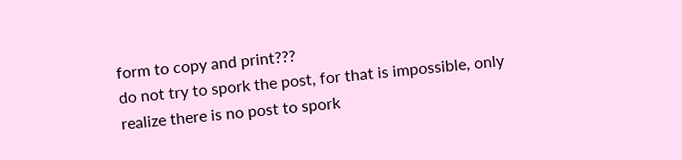form to copy and print???
do not try to spork the post, for that is impossible, only realize there is no post to spork